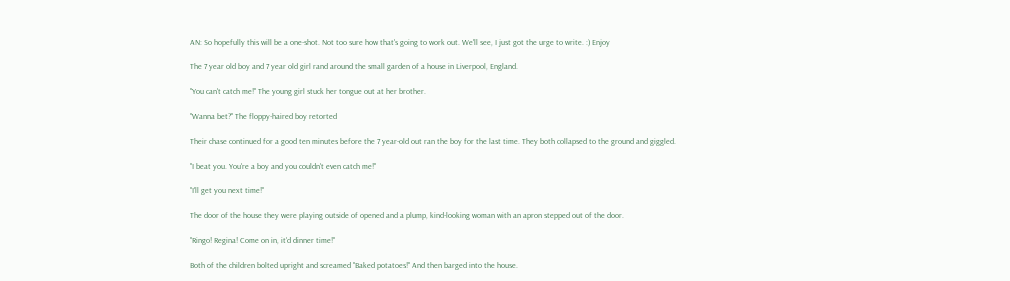AN: So hopefully this will be a one-shot. Not too sure how that's going to work out. We'll see, I just got the urge to write. :) Enjoy

The 7 year old boy and 7 year old girl rand around the small garden of a house in Liverpool, England.

"You can't catch me!" The young girl stuck her tongue out at her brother.

"Wanna bet?" The floppy-haired boy retorted

Their chase continued for a good ten minutes before the 7 year-old out ran the boy for the last time. They both collapsed to the ground and giggled.

"I beat you. You're a boy and you couldn't even catch me!"

"I'll get you next time!"

The door of the house they were playing outside of opened and a plump, kind-looking woman with an apron stepped out of the door.

"Ringo! Regina! Come on in, it'd dinner time!"

Both of the children bolted upright and screamed "Baked potatoes!" And then barged into the house.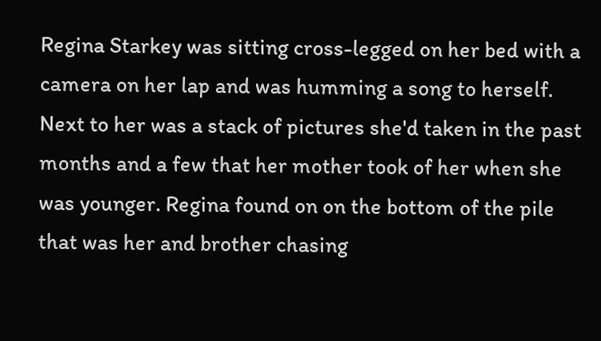Regina Starkey was sitting cross-legged on her bed with a camera on her lap and was humming a song to herself. Next to her was a stack of pictures she'd taken in the past months and a few that her mother took of her when she was younger. Regina found on on the bottom of the pile that was her and brother chasing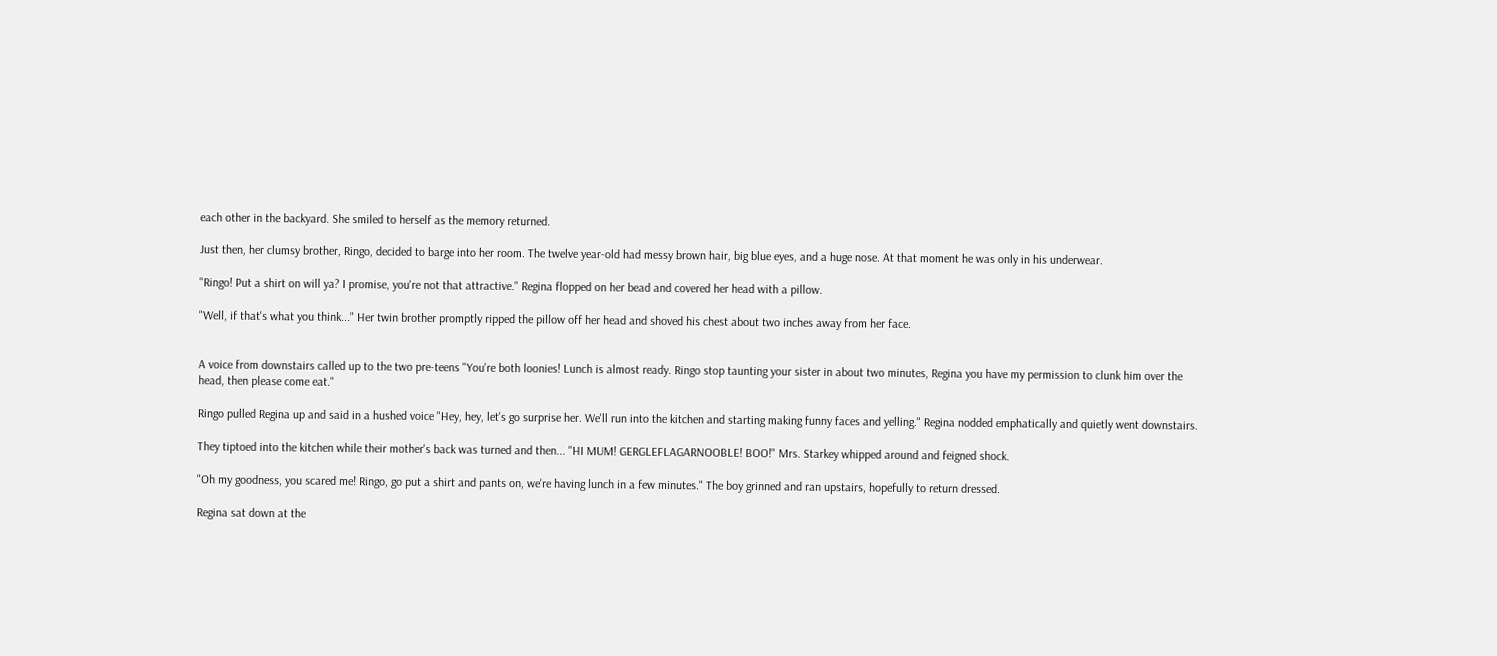each other in the backyard. She smiled to herself as the memory returned.

Just then, her clumsy brother, Ringo, decided to barge into her room. The twelve year-old had messy brown hair, big blue eyes, and a huge nose. At that moment he was only in his underwear.

"Ringo! Put a shirt on will ya? I promise, you're not that attractive." Regina flopped on her bead and covered her head with a pillow.

"Well, if that's what you think..." Her twin brother promptly ripped the pillow off her head and shoved his chest about two inches away from her face.


A voice from downstairs called up to the two pre-teens "You're both loonies! Lunch is almost ready. Ringo stop taunting your sister in about two minutes, Regina you have my permission to clunk him over the head, then please come eat."

Ringo pulled Regina up and said in a hushed voice "Hey, hey, let's go surprise her. We'll run into the kitchen and starting making funny faces and yelling." Regina nodded emphatically and quietly went downstairs.

They tiptoed into the kitchen while their mother's back was turned and then... "HI MUM! GERGLEFLAGARNOOBLE! BOO!" Mrs. Starkey whipped around and feigned shock.

"Oh my goodness, you scared me! Ringo, go put a shirt and pants on, we're having lunch in a few minutes." The boy grinned and ran upstairs, hopefully to return dressed.

Regina sat down at the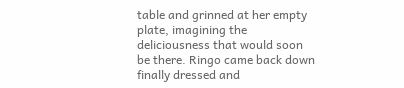table and grinned at her empty plate, imagining the deliciousness that would soon be there. Ringo came back down finally dressed and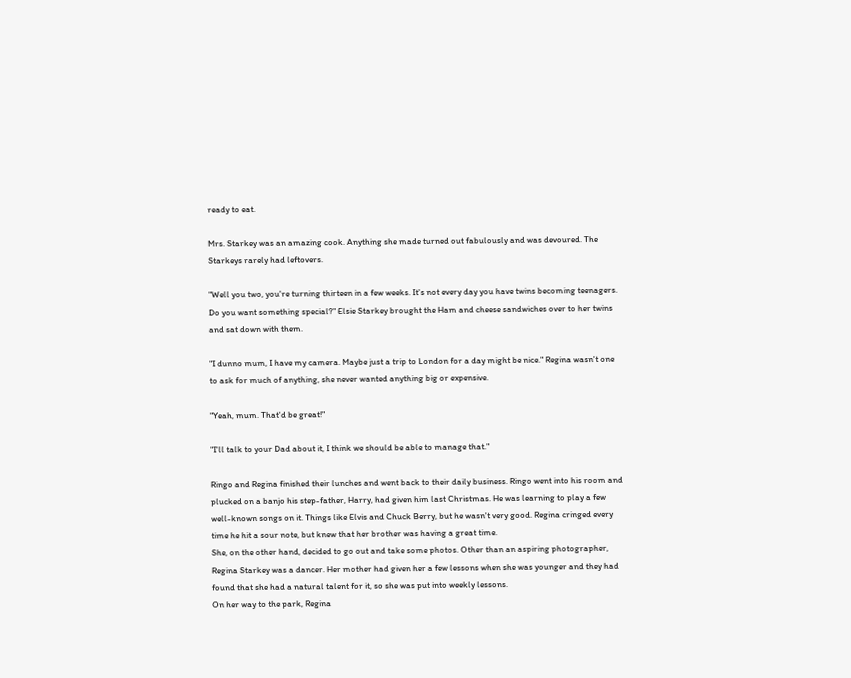ready to eat.

Mrs. Starkey was an amazing cook. Anything she made turned out fabulously and was devoured. The Starkeys rarely had leftovers.

"Well you two, you're turning thirteen in a few weeks. It's not every day you have twins becoming teenagers. Do you want something special?" Elsie Starkey brought the Ham and cheese sandwiches over to her twins and sat down with them.

"I dunno mum, I have my camera. Maybe just a trip to London for a day might be nice." Regina wasn't one to ask for much of anything, she never wanted anything big or expensive.

"Yeah, mum. That'd be great!"

"I'll talk to your Dad about it, I think we should be able to manage that."

Ringo and Regina finished their lunches and went back to their daily business. Ringo went into his room and plucked on a banjo his step-father, Harry, had given him last Christmas. He was learning to play a few well-known songs on it. Things like Elvis and Chuck Berry, but he wasn't very good. Regina cringed every time he hit a sour note, but knew that her brother was having a great time.
She, on the other hand, decided to go out and take some photos. Other than an aspiring photographer, Regina Starkey was a dancer. Her mother had given her a few lessons when she was younger and they had found that she had a natural talent for it, so she was put into weekly lessons.
On her way to the park, Regina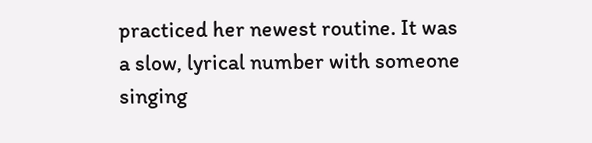practiced her newest routine. It was a slow, lyrical number with someone singing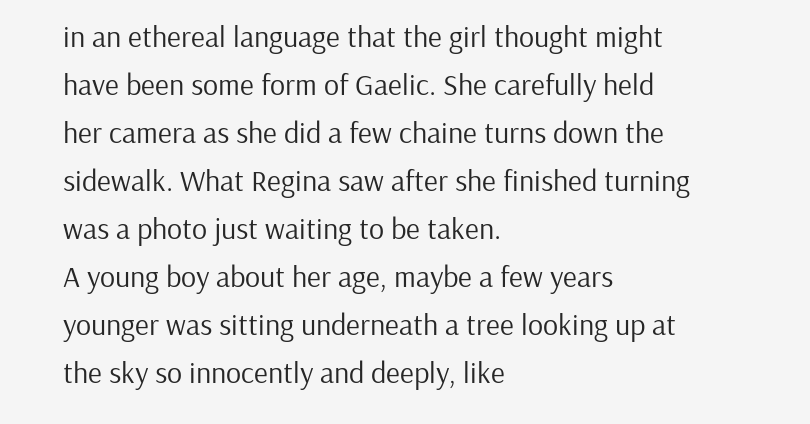in an ethereal language that the girl thought might have been some form of Gaelic. She carefully held her camera as she did a few chaine turns down the sidewalk. What Regina saw after she finished turning was a photo just waiting to be taken.
A young boy about her age, maybe a few years younger was sitting underneath a tree looking up at the sky so innocently and deeply, like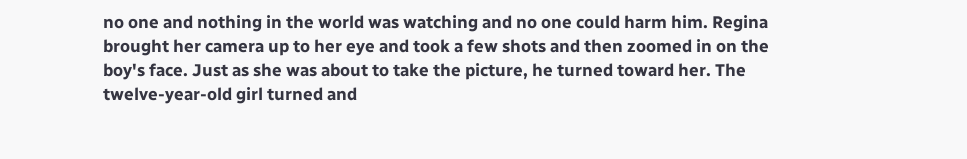no one and nothing in the world was watching and no one could harm him. Regina brought her camera up to her eye and took a few shots and then zoomed in on the boy's face. Just as she was about to take the picture, he turned toward her. The twelve-year-old girl turned and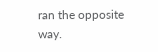ran the opposite way.